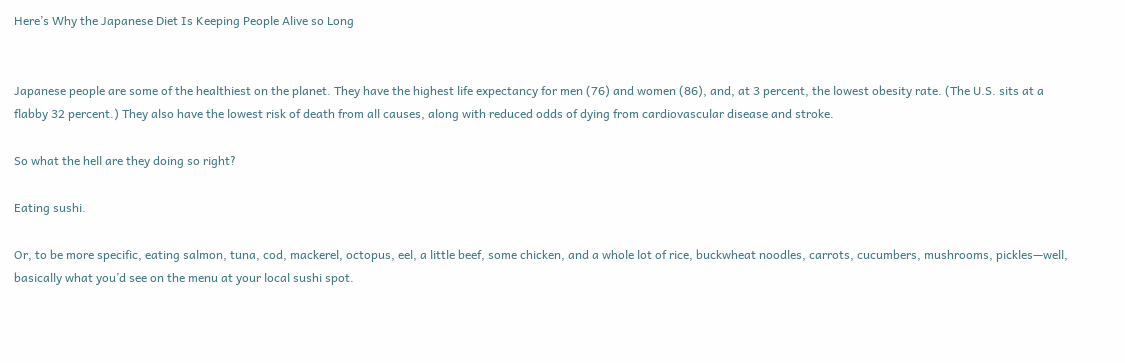Here’s Why the Japanese Diet Is Keeping People Alive so Long


Japanese people are some of the healthiest on the planet. They have the highest life expectancy for men (76) and women (86), and, at 3 percent, the lowest obesity rate. (The U.S. sits at a flabby 32 percent.) They also have the lowest risk of death from all causes, along with reduced odds of dying from cardiovascular disease and stroke.

So what the hell are they doing so right?

Eating sushi.

Or, to be more specific, eating salmon, tuna, cod, mackerel, octopus, eel, a little beef, some chicken, and a whole lot of rice, buckwheat noodles, carrots, cucumbers, mushrooms, pickles—well, basically what you’d see on the menu at your local sushi spot.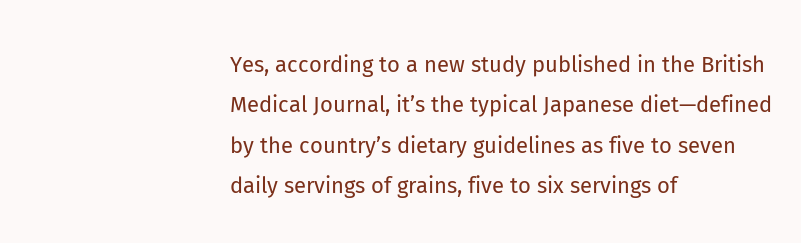Yes, according to a new study published in the British Medical Journal, it’s the typical Japanese diet—defined by the country’s dietary guidelines as five to seven daily servings of grains, five to six servings of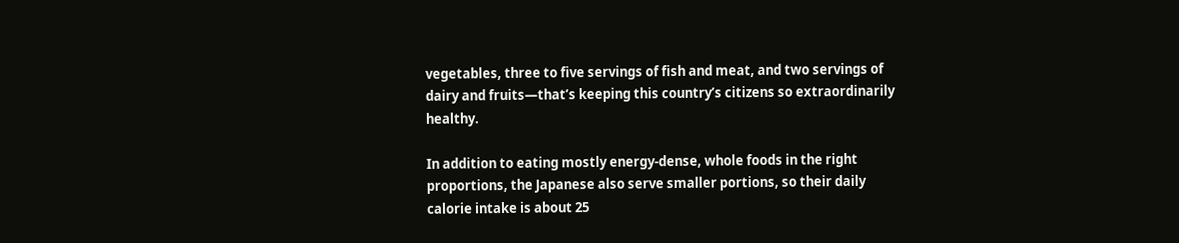vegetables, three to five servings of fish and meat, and two servings of dairy and fruits—that’s keeping this country’s citizens so extraordinarily healthy.

In addition to eating mostly energy-dense, whole foods in the right proportions, the Japanese also serve smaller portions, so their daily calorie intake is about 25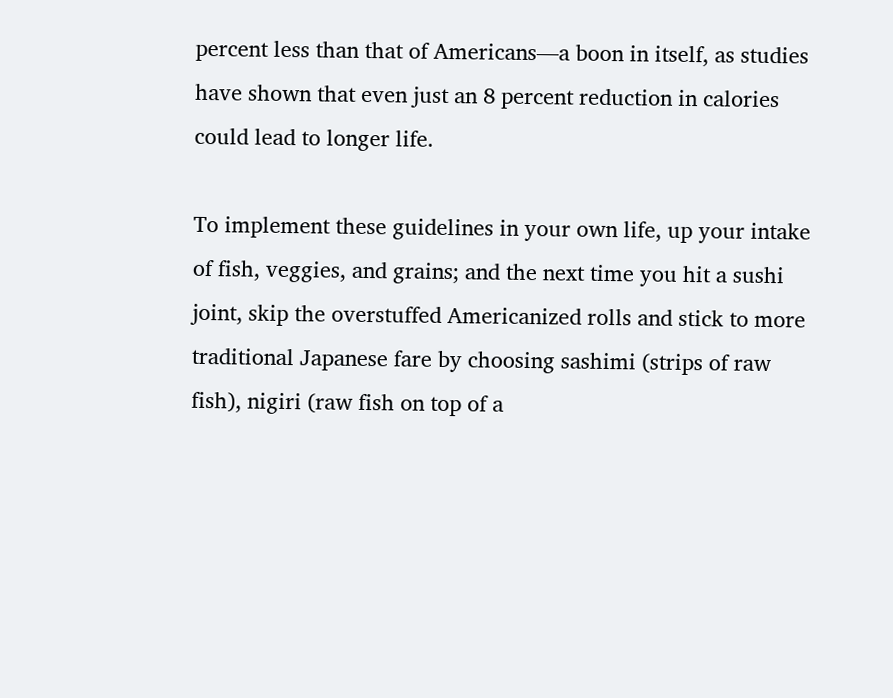percent less than that of Americans—a boon in itself, as studies have shown that even just an 8 percent reduction in calories could lead to longer life.

To implement these guidelines in your own life, up your intake of fish, veggies, and grains; and the next time you hit a sushi joint, skip the overstuffed Americanized rolls and stick to more traditional Japanese fare by choosing sashimi (strips of raw fish), nigiri (raw fish on top of a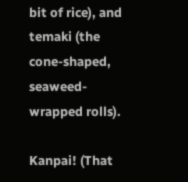bit of rice), and temaki (the cone-shaped, seaweed-wrapped rolls).

Kanpai! (That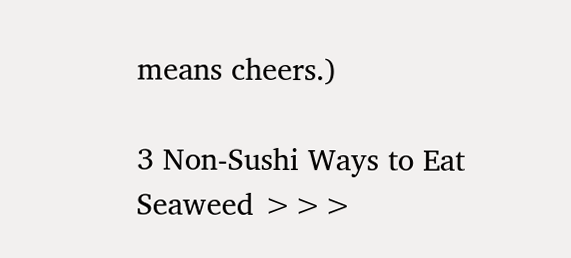means cheers.)

3 Non-Sushi Ways to Eat Seaweed >>>